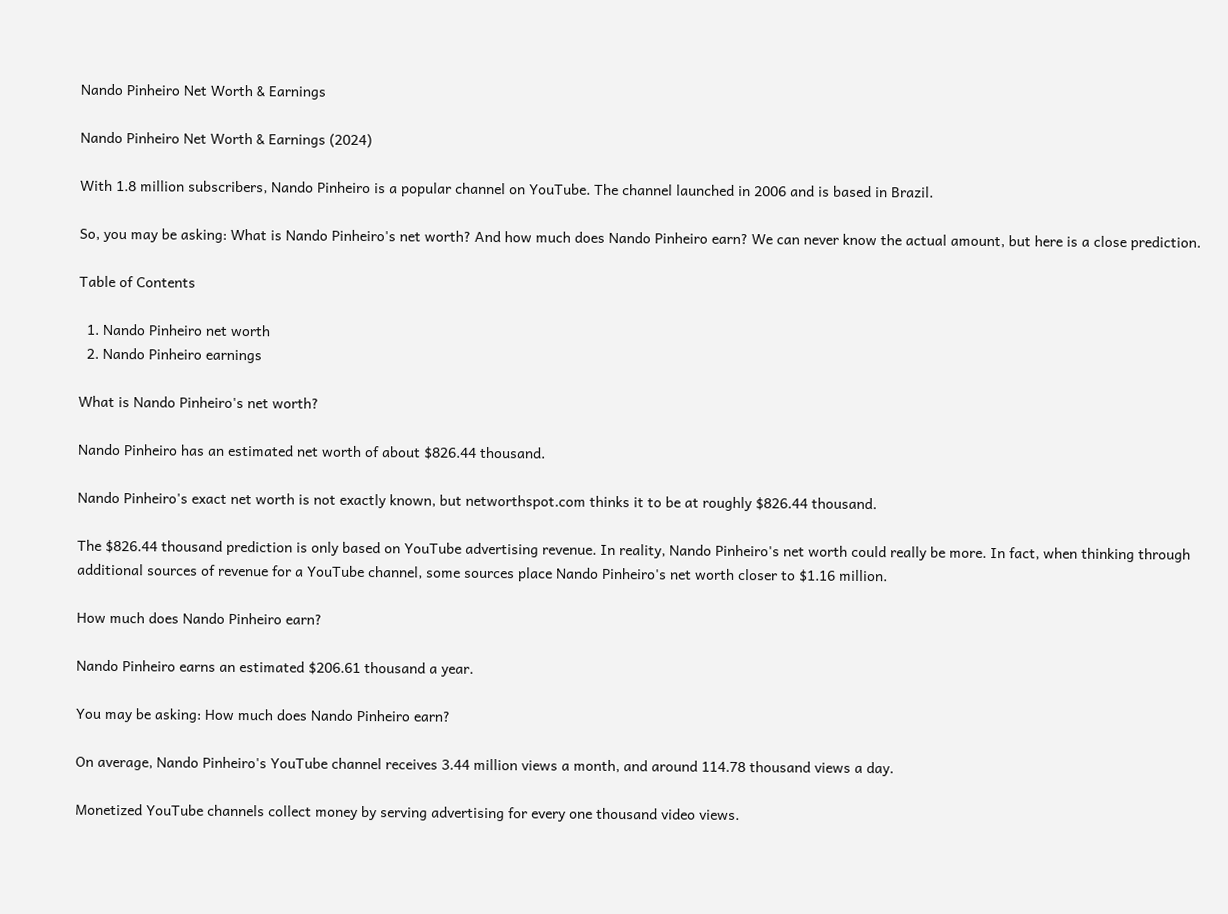Nando Pinheiro Net Worth & Earnings

Nando Pinheiro Net Worth & Earnings (2024)

With 1.8 million subscribers, Nando Pinheiro is a popular channel on YouTube. The channel launched in 2006 and is based in Brazil.

So, you may be asking: What is Nando Pinheiro's net worth? And how much does Nando Pinheiro earn? We can never know the actual amount, but here is a close prediction.

Table of Contents

  1. Nando Pinheiro net worth
  2. Nando Pinheiro earnings

What is Nando Pinheiro's net worth?

Nando Pinheiro has an estimated net worth of about $826.44 thousand.

Nando Pinheiro's exact net worth is not exactly known, but networthspot.com thinks it to be at roughly $826.44 thousand.

The $826.44 thousand prediction is only based on YouTube advertising revenue. In reality, Nando Pinheiro's net worth could really be more. In fact, when thinking through additional sources of revenue for a YouTube channel, some sources place Nando Pinheiro's net worth closer to $1.16 million.

How much does Nando Pinheiro earn?

Nando Pinheiro earns an estimated $206.61 thousand a year.

You may be asking: How much does Nando Pinheiro earn?

On average, Nando Pinheiro's YouTube channel receives 3.44 million views a month, and around 114.78 thousand views a day.

Monetized YouTube channels collect money by serving advertising for every one thousand video views.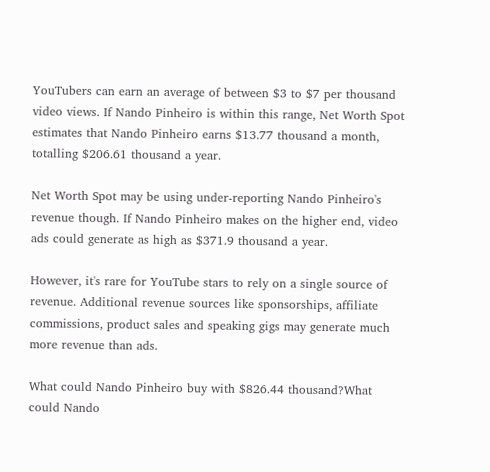YouTubers can earn an average of between $3 to $7 per thousand video views. If Nando Pinheiro is within this range, Net Worth Spot estimates that Nando Pinheiro earns $13.77 thousand a month, totalling $206.61 thousand a year.

Net Worth Spot may be using under-reporting Nando Pinheiro's revenue though. If Nando Pinheiro makes on the higher end, video ads could generate as high as $371.9 thousand a year.

However, it's rare for YouTube stars to rely on a single source of revenue. Additional revenue sources like sponsorships, affiliate commissions, product sales and speaking gigs may generate much more revenue than ads.

What could Nando Pinheiro buy with $826.44 thousand?What could Nando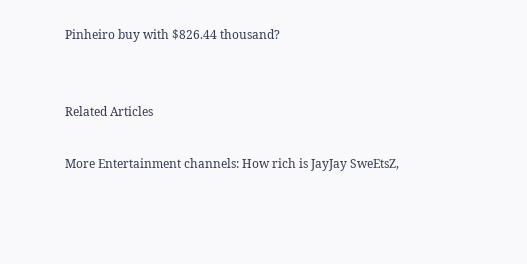Pinheiro buy with $826.44 thousand?


Related Articles

More Entertainment channels: How rich is JayJay SweEtsZ,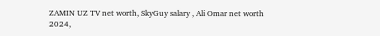ZAMIN UZ TV net worth, SkyGuy salary , Ali Omar net worth 2024,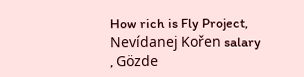How rich is Fly Project, Nevídanej Kořen salary , Gözde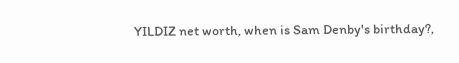YILDIZ net worth, when is Sam Denby's birthday?,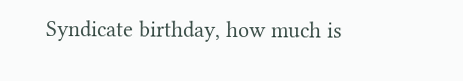Syndicate birthday, how much is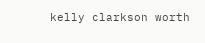kelly clarkson worth